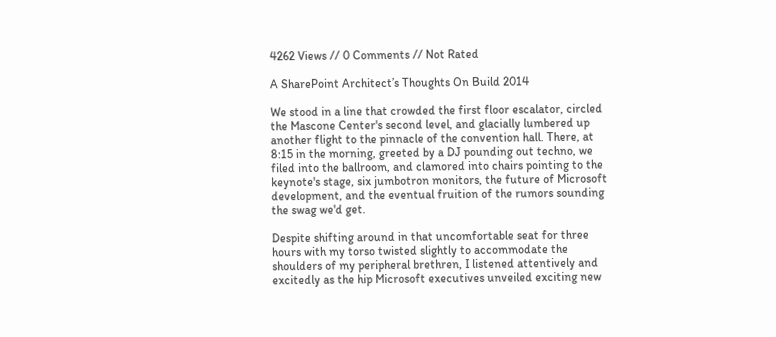4262 Views // 0 Comments // Not Rated

A SharePoint Architect’s Thoughts On Build 2014

We stood in a line that crowded the first floor escalator, circled the Mascone Center's second level, and glacially lumbered up another flight to the pinnacle of the convention hall. There, at 8:15 in the morning, greeted by a DJ pounding out techno, we filed into the ballroom, and clamored into chairs pointing to the keynote's stage, six jumbotron monitors, the future of Microsoft development, and the eventual fruition of the rumors sounding the swag we'd get.

Despite shifting around in that uncomfortable seat for three hours with my torso twisted slightly to accommodate the shoulders of my peripheral brethren, I listened attentively and excitedly as the hip Microsoft executives unveiled exciting new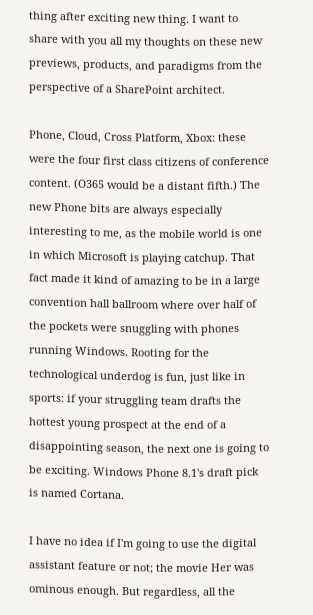thing after exciting new thing. I want to share with you all my thoughts on these new previews, products, and paradigms from the perspective of a SharePoint architect.

Phone, Cloud, Cross Platform, Xbox: these were the four first class citizens of conference content. (O365 would be a distant fifth.) The new Phone bits are always especially interesting to me, as the mobile world is one in which Microsoft is playing catchup. That fact made it kind of amazing to be in a large convention hall ballroom where over half of the pockets were snuggling with phones running Windows. Rooting for the technological underdog is fun, just like in sports: if your struggling team drafts the hottest young prospect at the end of a disappointing season, the next one is going to be exciting. Windows Phone 8.1's draft pick is named Cortana.

I have no idea if I'm going to use the digital assistant feature or not; the movie Her was ominous enough. But regardless, all the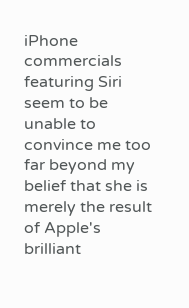iPhone commercials featuring Siri seem to be unable to convince me too far beyond my belief that she is merely the result of Apple's brilliant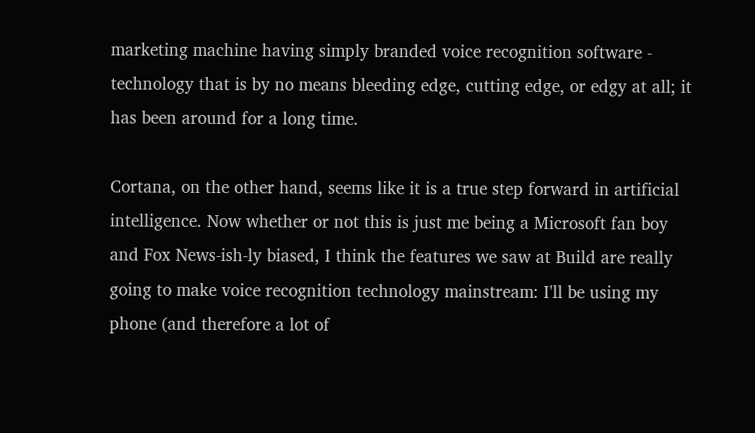marketing machine having simply branded voice recognition software - technology that is by no means bleeding edge, cutting edge, or edgy at all; it has been around for a long time.

Cortana, on the other hand, seems like it is a true step forward in artificial intelligence. Now whether or not this is just me being a Microsoft fan boy and Fox News-ish-ly biased, I think the features we saw at Build are really going to make voice recognition technology mainstream: I'll be using my phone (and therefore a lot of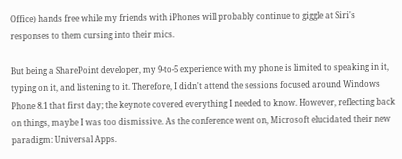Office) hands free while my friends with iPhones will probably continue to giggle at Siri's responses to them cursing into their mics.

But being a SharePoint developer, my 9-to-5 experience with my phone is limited to speaking in it, typing on it, and listening to it. Therefore, I didn't attend the sessions focused around Windows Phone 8.1 that first day; the keynote covered everything I needed to know. However, reflecting back on things, maybe I was too dismissive. As the conference went on, Microsoft elucidated their new paradigm: Universal Apps.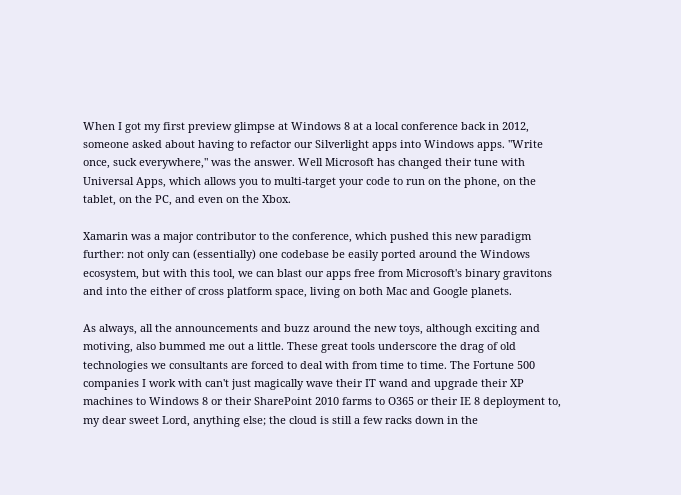When I got my first preview glimpse at Windows 8 at a local conference back in 2012, someone asked about having to refactor our Silverlight apps into Windows apps. "Write once, suck everywhere," was the answer. Well Microsoft has changed their tune with Universal Apps, which allows you to multi-target your code to run on the phone, on the tablet, on the PC, and even on the Xbox.

Xamarin was a major contributor to the conference, which pushed this new paradigm further: not only can (essentially) one codebase be easily ported around the Windows ecosystem, but with this tool, we can blast our apps free from Microsoft's binary gravitons and into the either of cross platform space, living on both Mac and Google planets.

As always, all the announcements and buzz around the new toys, although exciting and motiving, also bummed me out a little. These great tools underscore the drag of old technologies we consultants are forced to deal with from time to time. The Fortune 500 companies I work with can't just magically wave their IT wand and upgrade their XP machines to Windows 8 or their SharePoint 2010 farms to O365 or their IE 8 deployment to, my dear sweet Lord, anything else; the cloud is still a few racks down in the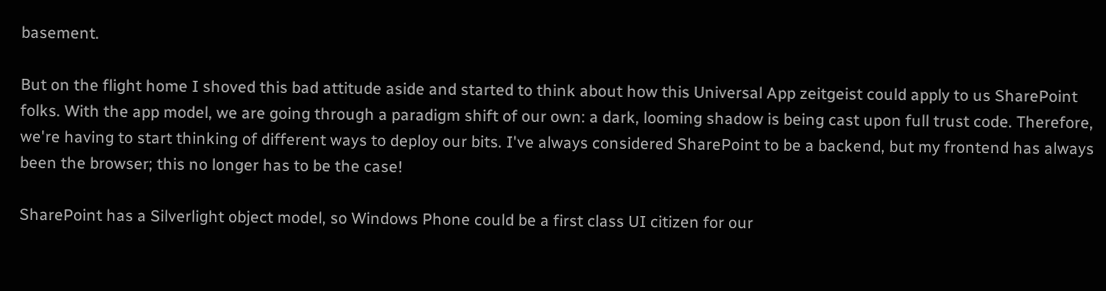basement.

But on the flight home I shoved this bad attitude aside and started to think about how this Universal App zeitgeist could apply to us SharePoint folks. With the app model, we are going through a paradigm shift of our own: a dark, looming shadow is being cast upon full trust code. Therefore, we're having to start thinking of different ways to deploy our bits. I've always considered SharePoint to be a backend, but my frontend has always been the browser; this no longer has to be the case!

SharePoint has a Silverlight object model, so Windows Phone could be a first class UI citizen for our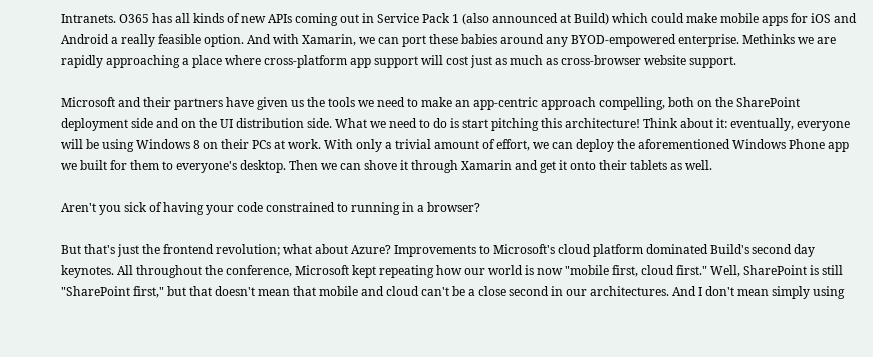Intranets. O365 has all kinds of new APIs coming out in Service Pack 1 (also announced at Build) which could make mobile apps for iOS and Android a really feasible option. And with Xamarin, we can port these babies around any BYOD-empowered enterprise. Methinks we are rapidly approaching a place where cross-platform app support will cost just as much as cross-browser website support.

Microsoft and their partners have given us the tools we need to make an app-centric approach compelling, both on the SharePoint deployment side and on the UI distribution side. What we need to do is start pitching this architecture! Think about it: eventually, everyone will be using Windows 8 on their PCs at work. With only a trivial amount of effort, we can deploy the aforementioned Windows Phone app we built for them to everyone's desktop. Then we can shove it through Xamarin and get it onto their tablets as well.

Aren't you sick of having your code constrained to running in a browser?

But that's just the frontend revolution; what about Azure? Improvements to Microsoft's cloud platform dominated Build's second day keynotes. All throughout the conference, Microsoft kept repeating how our world is now "mobile first, cloud first." Well, SharePoint is still "SharePoint first," but that doesn't mean that mobile and cloud can't be a close second in our architectures. And I don't mean simply using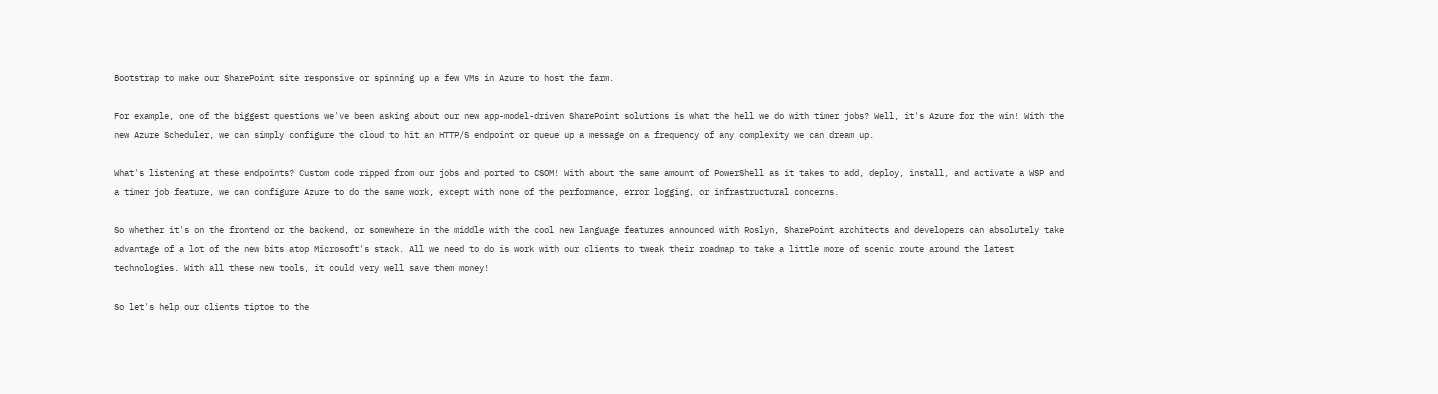Bootstrap to make our SharePoint site responsive or spinning up a few VMs in Azure to host the farm.

For example, one of the biggest questions we've been asking about our new app-model-driven SharePoint solutions is what the hell we do with timer jobs? Well, it's Azure for the win! With the new Azure Scheduler, we can simply configure the cloud to hit an HTTP/S endpoint or queue up a message on a frequency of any complexity we can dream up.

What's listening at these endpoints? Custom code ripped from our jobs and ported to CSOM! With about the same amount of PowerShell as it takes to add, deploy, install, and activate a WSP and a timer job feature, we can configure Azure to do the same work, except with none of the performance, error logging, or infrastructural concerns.

So whether it's on the frontend or the backend, or somewhere in the middle with the cool new language features announced with Roslyn, SharePoint architects and developers can absolutely take advantage of a lot of the new bits atop Microsoft's stack. All we need to do is work with our clients to tweak their roadmap to take a little more of scenic route around the latest technologies. With all these new tools, it could very well save them money!

So let's help our clients tiptoe to the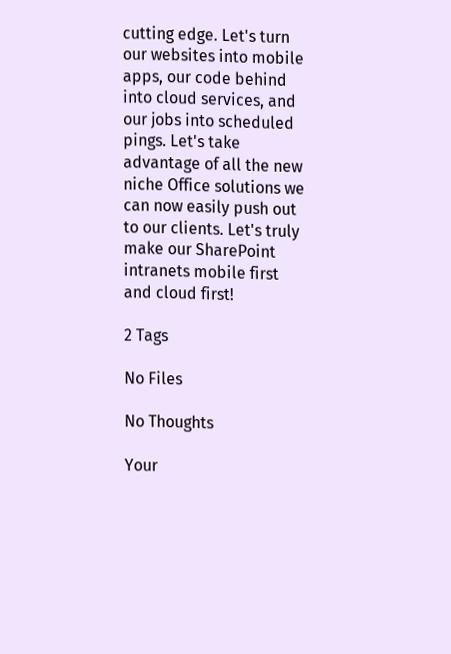cutting edge. Let's turn our websites into mobile apps, our code behind into cloud services, and our jobs into scheduled pings. Let's take advantage of all the new niche Office solutions we can now easily push out to our clients. Let's truly make our SharePoint intranets mobile first and cloud first!

2 Tags

No Files

No Thoughts

Your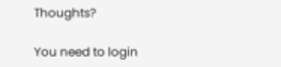Thoughts?

You need to login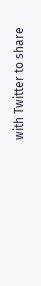with Twitter to share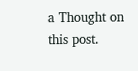a Thought on this post.